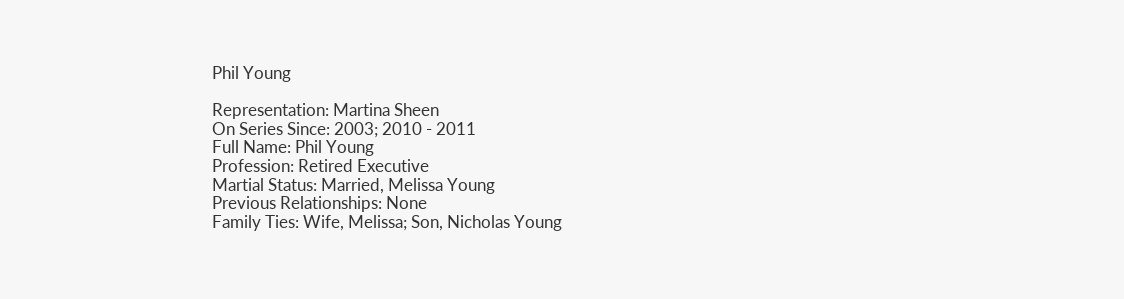Phil Young

Representation: Martina Sheen
On Series Since: 2003; 2010 - 2011
Full Name: Phil Young
Profession: Retired Executive
Martial Status: Married, Melissa Young
Previous Relationships: None
Family Ties: Wife, Melissa; Son, Nicholas Young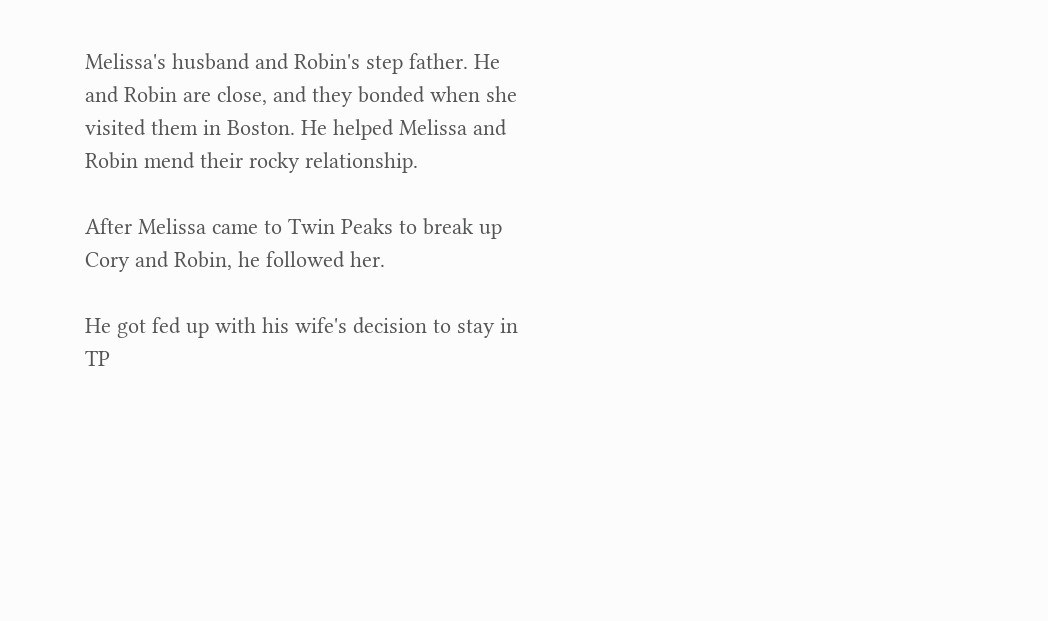Melissa's husband and Robin's step father. He and Robin are close, and they bonded when she visited them in Boston. He helped Melissa and Robin mend their rocky relationship.

After Melissa came to Twin Peaks to break up Cory and Robin, he followed her.

He got fed up with his wife's decision to stay in TP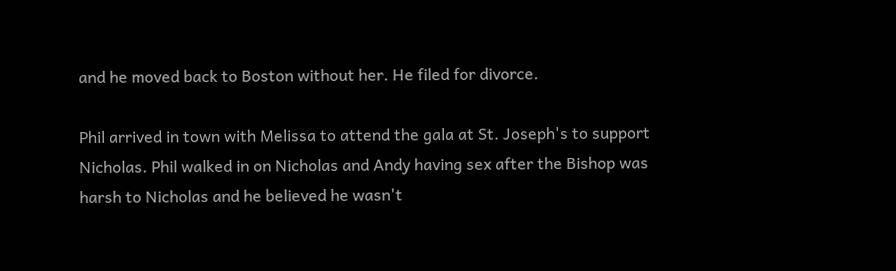and he moved back to Boston without her. He filed for divorce.

Phil arrived in town with Melissa to attend the gala at St. Joseph's to support Nicholas. Phil walked in on Nicholas and Andy having sex after the Bishop was harsh to Nicholas and he believed he wasn't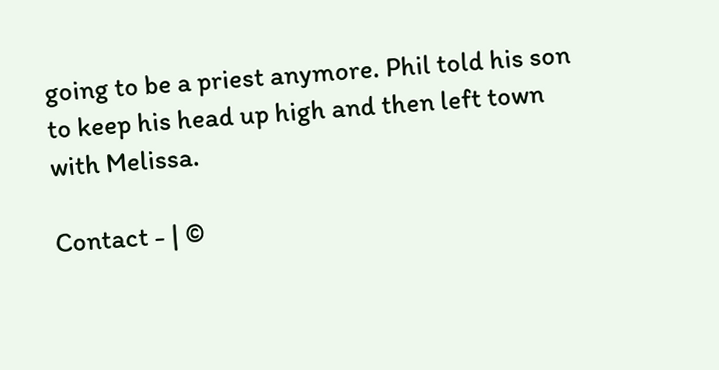going to be a priest anymore. Phil told his son to keep his head up high and then left town with Melissa.

Contact - | ©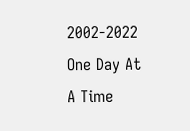2002-2022 One Day At A Time